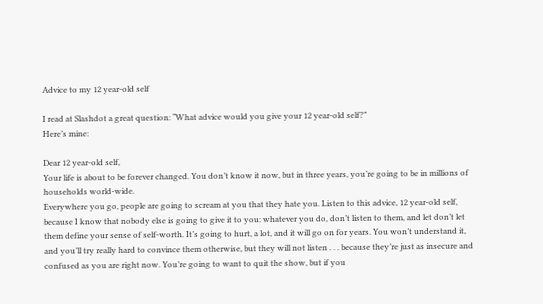Advice to my 12 year-old self

I read at Slashdot a great question: “What advice would you give your 12 year-old self?”
Here’s mine:

Dear 12 year-old self,
Your life is about to be forever changed. You don’t know it now, but in three years, you’re going to be in millions of households world-wide.
Everywhere you go, people are going to scream at you that they hate you. Listen to this advice, 12 year-old self, because I know that nobody else is going to give it to you: whatever you do, don’t listen to them, and let don’t let them define your sense of self-worth. It’s going to hurt, a lot, and it will go on for years. You won’t understand it, and you’ll try really hard to convince them otherwise, but they will not listen . . . because they’re just as insecure and confused as you are right now. You’re going to want to quit the show, but if you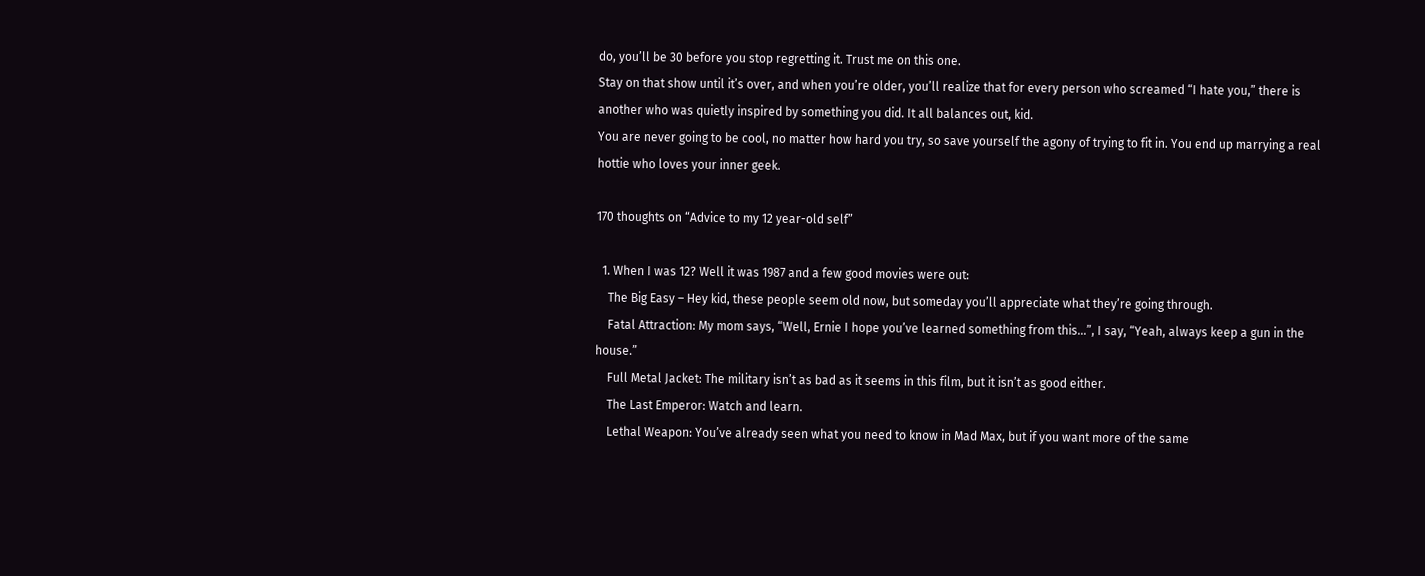do, you’ll be 30 before you stop regretting it. Trust me on this one.
Stay on that show until it’s over, and when you’re older, you’ll realize that for every person who screamed “I hate you,” there is another who was quietly inspired by something you did. It all balances out, kid.
You are never going to be cool, no matter how hard you try, so save yourself the agony of trying to fit in. You end up marrying a real hottie who loves your inner geek.

170 thoughts on “Advice to my 12 year-old self”

  1. When I was 12? Well it was 1987 and a few good movies were out:
    The Big Easy – Hey kid, these people seem old now, but someday you’ll appreciate what they’re going through.
    Fatal Attraction: My mom says, “Well, Ernie I hope you’ve learned something from this…”, I say, “Yeah, always keep a gun in the house.”
    Full Metal Jacket: The military isn’t as bad as it seems in this film, but it isn’t as good either.
    The Last Emperor: Watch and learn.
    Lethal Weapon: You’ve already seen what you need to know in Mad Max, but if you want more of the same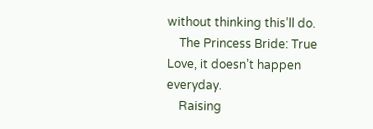without thinking this’ll do.
    The Princess Bride: True Love, it doesn’t happen everyday.
    Raising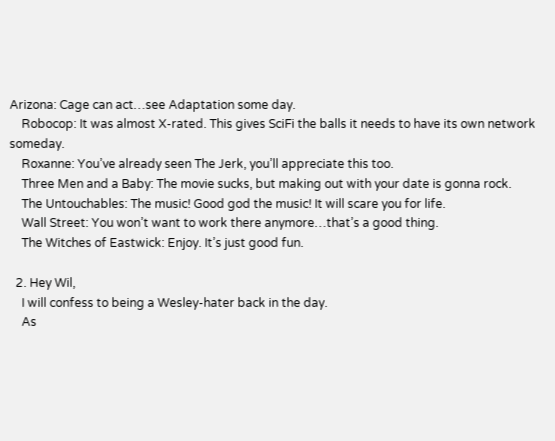Arizona: Cage can act…see Adaptation some day.
    Robocop: It was almost X-rated. This gives SciFi the balls it needs to have its own network someday.
    Roxanne: You’ve already seen The Jerk, you’ll appreciate this too.
    Three Men and a Baby: The movie sucks, but making out with your date is gonna rock.
    The Untouchables: The music! Good god the music! It will scare you for life.
    Wall Street: You won’t want to work there anymore…that’s a good thing.
    The Witches of Eastwick: Enjoy. It’s just good fun.

  2. Hey Wil,
    I will confess to being a Wesley-hater back in the day.
    As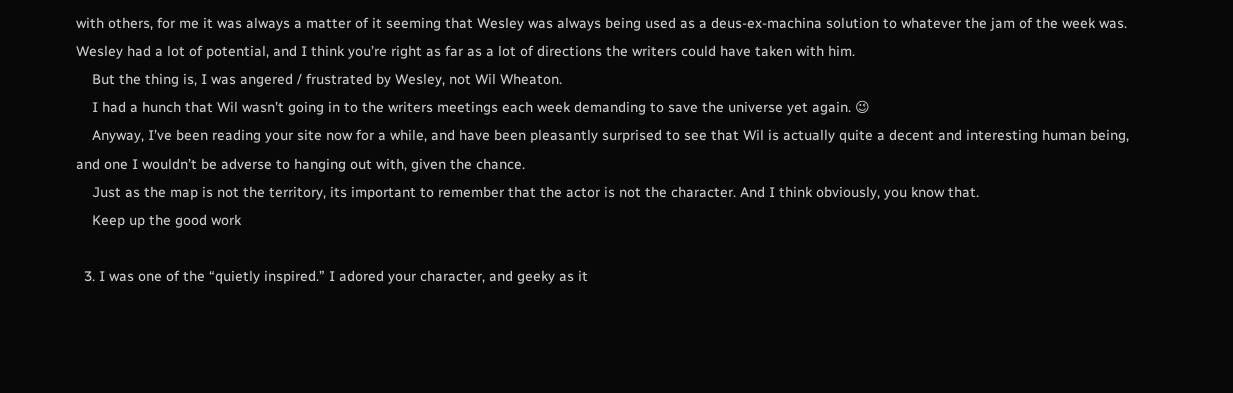with others, for me it was always a matter of it seeming that Wesley was always being used as a deus-ex-machina solution to whatever the jam of the week was. Wesley had a lot of potential, and I think you’re right as far as a lot of directions the writers could have taken with him.
    But the thing is, I was angered / frustrated by Wesley, not Wil Wheaton.
    I had a hunch that Wil wasn’t going in to the writers meetings each week demanding to save the universe yet again. 😉
    Anyway, I’ve been reading your site now for a while, and have been pleasantly surprised to see that Wil is actually quite a decent and interesting human being, and one I wouldn’t be adverse to hanging out with, given the chance.
    Just as the map is not the territory, its important to remember that the actor is not the character. And I think obviously, you know that.
    Keep up the good work

  3. I was one of the “quietly inspired.” I adored your character, and geeky as it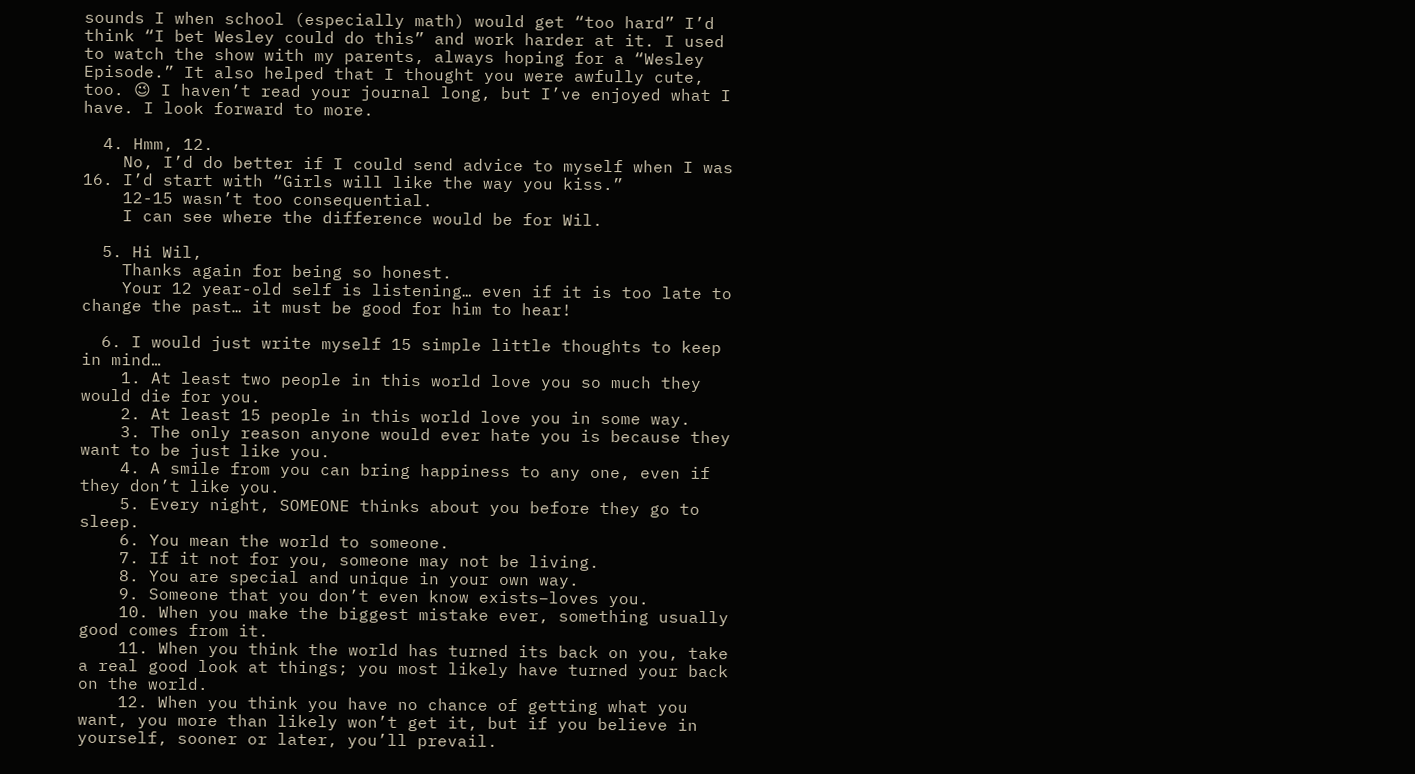sounds I when school (especially math) would get “too hard” I’d think “I bet Wesley could do this” and work harder at it. I used to watch the show with my parents, always hoping for a “Wesley Episode.” It also helped that I thought you were awfully cute, too. 😉 I haven’t read your journal long, but I’ve enjoyed what I have. I look forward to more.

  4. Hmm, 12.
    No, I’d do better if I could send advice to myself when I was 16. I’d start with “Girls will like the way you kiss.”
    12-15 wasn’t too consequential.
    I can see where the difference would be for Wil.

  5. Hi Wil,
    Thanks again for being so honest.
    Your 12 year-old self is listening… even if it is too late to change the past… it must be good for him to hear!

  6. I would just write myself 15 simple little thoughts to keep in mind…
    1. At least two people in this world love you so much they would die for you.
    2. At least 15 people in this world love you in some way.
    3. The only reason anyone would ever hate you is because they want to be just like you.
    4. A smile from you can bring happiness to any one, even if they don’t like you.
    5. Every night, SOMEONE thinks about you before they go to sleep.
    6. You mean the world to someone.
    7. If it not for you, someone may not be living.
    8. You are special and unique in your own way.
    9. Someone that you don’t even know exists–loves you.
    10. When you make the biggest mistake ever, something usually good comes from it.
    11. When you think the world has turned its back on you, take a real good look at things; you most likely have turned your back on the world.
    12. When you think you have no chance of getting what you want, you more than likely won’t get it, but if you believe in yourself, sooner or later, you’ll prevail.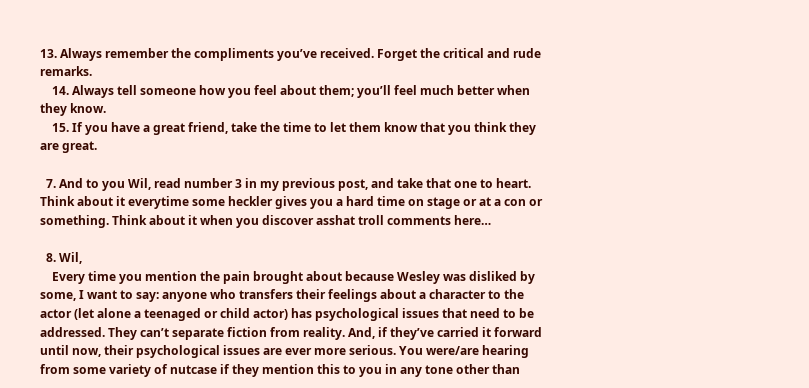13. Always remember the compliments you’ve received. Forget the critical and rude remarks.
    14. Always tell someone how you feel about them; you’ll feel much better when they know.
    15. If you have a great friend, take the time to let them know that you think they are great.

  7. And to you Wil, read number 3 in my previous post, and take that one to heart. Think about it everytime some heckler gives you a hard time on stage or at a con or something. Think about it when you discover asshat troll comments here…

  8. Wil,
    Every time you mention the pain brought about because Wesley was disliked by some, I want to say: anyone who transfers their feelings about a character to the actor (let alone a teenaged or child actor) has psychological issues that need to be addressed. They can’t separate fiction from reality. And, if they’ve carried it forward until now, their psychological issues are ever more serious. You were/are hearing from some variety of nutcase if they mention this to you in any tone other than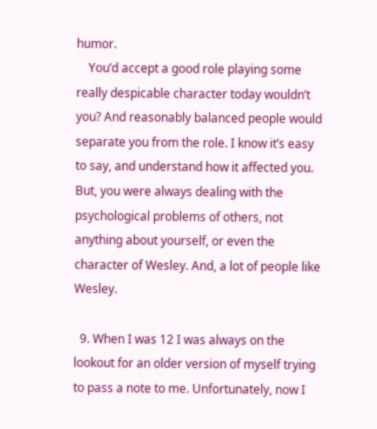humor.
    You’d accept a good role playing some really despicable character today wouldn’t you? And reasonably balanced people would separate you from the role. I know it’s easy to say, and understand how it affected you. But, you were always dealing with the psychological problems of others, not anything about yourself, or even the character of Wesley. And, a lot of people like Wesley.

  9. When I was 12 I was always on the lookout for an older version of myself trying to pass a note to me. Unfortunately, now I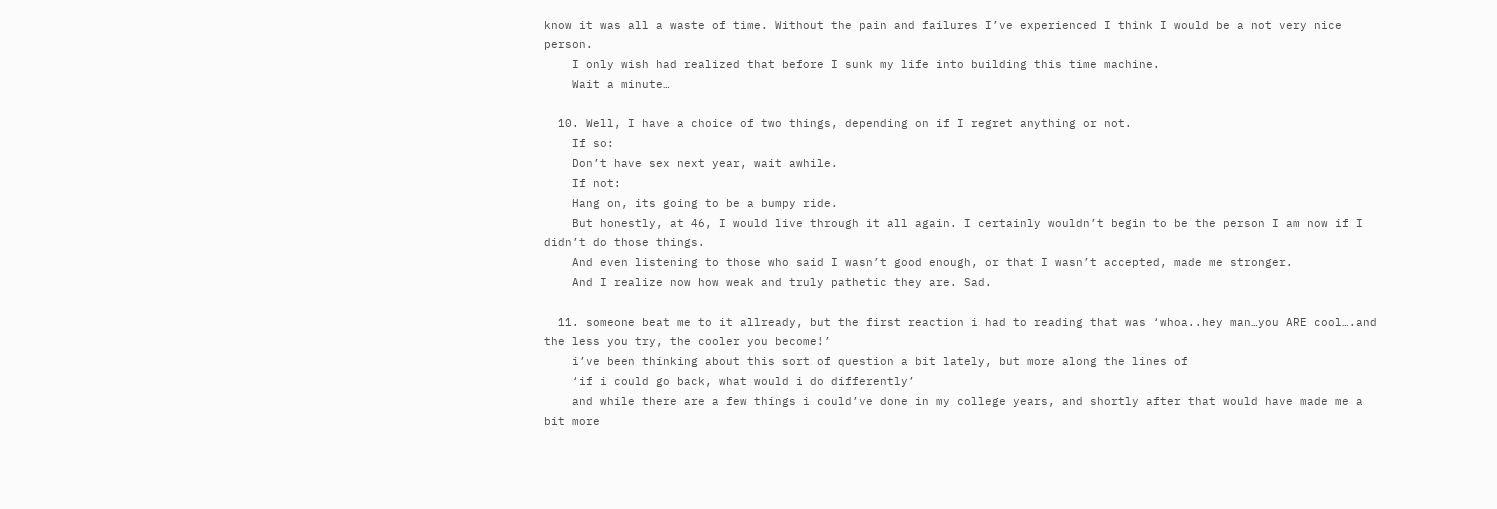know it was all a waste of time. Without the pain and failures I’ve experienced I think I would be a not very nice person.
    I only wish had realized that before I sunk my life into building this time machine.
    Wait a minute…

  10. Well, I have a choice of two things, depending on if I regret anything or not.
    If so:
    Don’t have sex next year, wait awhile.
    If not:
    Hang on, its going to be a bumpy ride.
    But honestly, at 46, I would live through it all again. I certainly wouldn’t begin to be the person I am now if I didn’t do those things.
    And even listening to those who said I wasn’t good enough, or that I wasn’t accepted, made me stronger.
    And I realize now how weak and truly pathetic they are. Sad.

  11. someone beat me to it allready, but the first reaction i had to reading that was ‘whoa..hey man…you ARE cool….and the less you try, the cooler you become!’
    i’ve been thinking about this sort of question a bit lately, but more along the lines of
    ‘if i could go back, what would i do differently’
    and while there are a few things i could’ve done in my college years, and shortly after that would have made me a bit more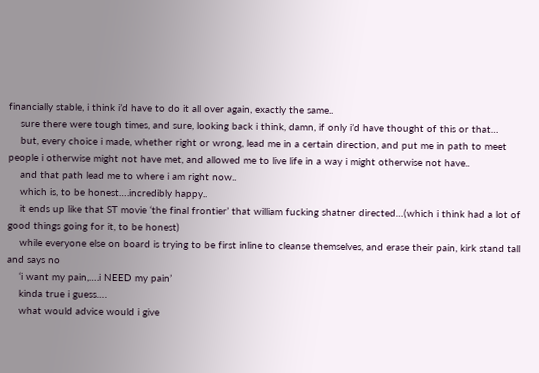financially stable, i think i’d have to do it all over again, exactly the same..
    sure there were tough times, and sure, looking back i think, damn, if only i’d have thought of this or that…
    but, every choice i made, whether right or wrong, lead me in a certain direction, and put me in path to meet people i otherwise might not have met, and allowed me to live life in a way i might otherwise not have..
    and that path lead me to where i am right now..
    which is, to be honest….incredibly happy..
    it ends up like that ST movie ‘the final frontier’ that william fucking shatner directed…(which i think had a lot of good things going for it, to be honest)
    while everyone else on board is trying to be first inline to cleanse themselves, and erase their pain, kirk stand tall and says no
    ‘i want my pain,….i NEED my pain’
    kinda true i guess….
    what would advice would i give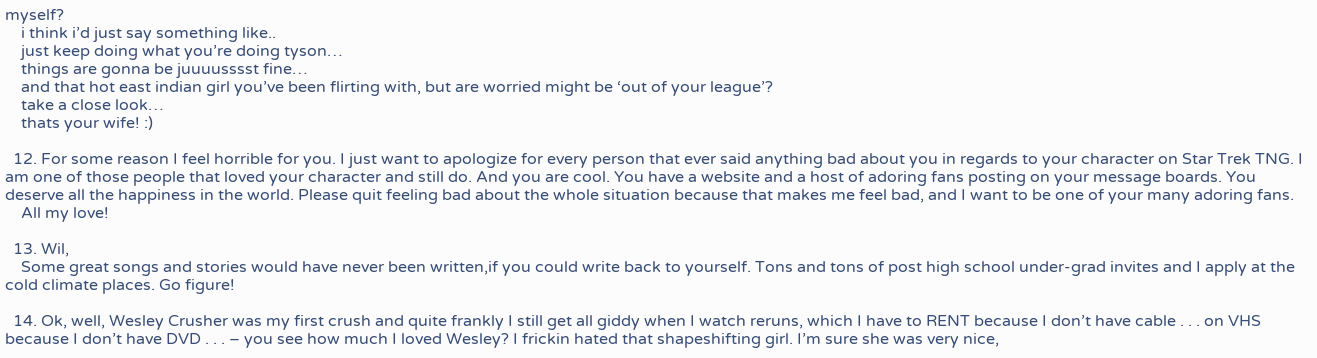myself?
    i think i’d just say something like..
    just keep doing what you’re doing tyson…
    things are gonna be juuuusssst fine…
    and that hot east indian girl you’ve been flirting with, but are worried might be ‘out of your league’?
    take a close look…
    thats your wife! :)

  12. For some reason I feel horrible for you. I just want to apologize for every person that ever said anything bad about you in regards to your character on Star Trek TNG. I am one of those people that loved your character and still do. And you are cool. You have a website and a host of adoring fans posting on your message boards. You deserve all the happiness in the world. Please quit feeling bad about the whole situation because that makes me feel bad, and I want to be one of your many adoring fans.
    All my love!

  13. Wil,
    Some great songs and stories would have never been written,if you could write back to yourself. Tons and tons of post high school under-grad invites and I apply at the cold climate places. Go figure!

  14. Ok, well, Wesley Crusher was my first crush and quite frankly I still get all giddy when I watch reruns, which I have to RENT because I don’t have cable . . . on VHS because I don’t have DVD . . . – you see how much I loved Wesley? I frickin hated that shapeshifting girl. I’m sure she was very nice,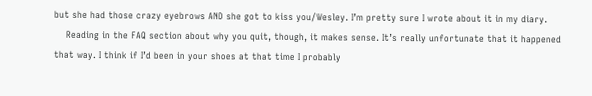but she had those crazy eyebrows AND she got to kiss you/Wesley. I’m pretty sure I wrote about it in my diary.
    Reading in the FAQ section about why you quit, though, it makes sense. It’s really unfortunate that it happened that way. I think if I’d been in your shoes at that time I probably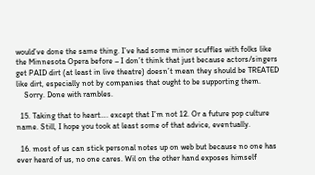would’ve done the same thing. I’ve had some minor scuffles with folks like the Minnesota Opera before – I don’t think that just because actors/singers get PAID dirt (at least in live theatre) doesn’t mean they should be TREATED like dirt, especially not by companies that ought to be supporting them.
    Sorry. Done with rambles.

  15. Taking that to heart…. except that I’m not 12. Or a future pop culture name. Still, I hope you took at least some of that advice, eventually.

  16. most of us can stick personal notes up on web but because no one has ever heard of us, no one cares. Wil on the other hand exposes himself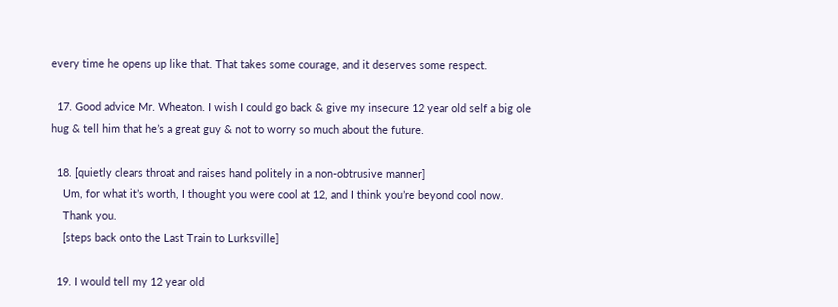every time he opens up like that. That takes some courage, and it deserves some respect.

  17. Good advice Mr. Wheaton. I wish I could go back & give my insecure 12 year old self a big ole hug & tell him that he’s a great guy & not to worry so much about the future.

  18. [quietly clears throat and raises hand politely in a non-obtrusive manner]
    Um, for what it’s worth, I thought you were cool at 12, and I think you’re beyond cool now.
    Thank you.
    [steps back onto the Last Train to Lurksville]

  19. I would tell my 12 year old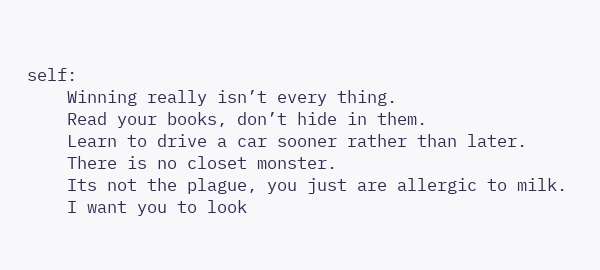self:
    Winning really isn’t every thing.
    Read your books, don’t hide in them.
    Learn to drive a car sooner rather than later.
    There is no closet monster.
    Its not the plague, you just are allergic to milk.
    I want you to look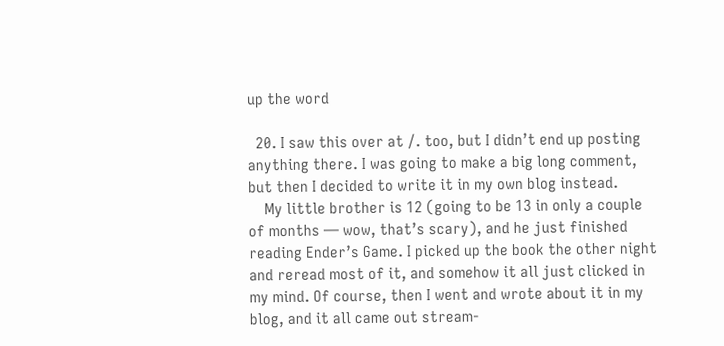up the word

  20. I saw this over at /. too, but I didn’t end up posting anything there. I was going to make a big long comment, but then I decided to write it in my own blog instead.
    My little brother is 12 (going to be 13 in only a couple of months — wow, that’s scary), and he just finished reading Ender’s Game. I picked up the book the other night and reread most of it, and somehow it all just clicked in my mind. Of course, then I went and wrote about it in my blog, and it all came out stream-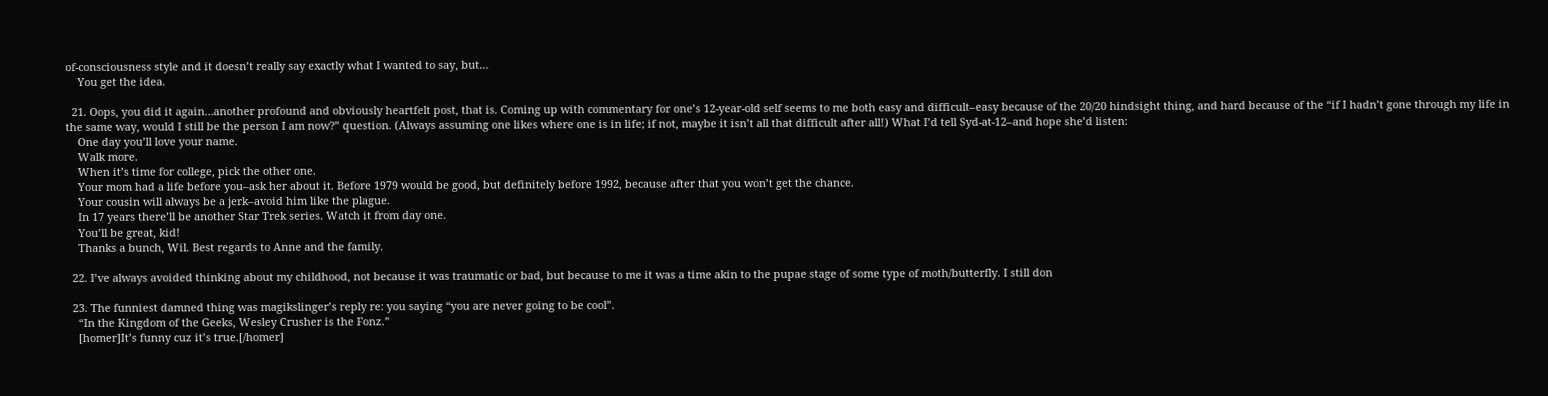of-consciousness style and it doesn’t really say exactly what I wanted to say, but…
    You get the idea.

  21. Oops, you did it again…another profound and obviously heartfelt post, that is. Coming up with commentary for one’s 12-year-old self seems to me both easy and difficult–easy because of the 20/20 hindsight thing, and hard because of the “if I hadn’t gone through my life in the same way, would I still be the person I am now?” question. (Always assuming one likes where one is in life; if not, maybe it isn’t all that difficult after all!) What I’d tell Syd-at-12–and hope she’d listen:
    One day you’ll love your name.
    Walk more.
    When it’s time for college, pick the other one.
    Your mom had a life before you–ask her about it. Before 1979 would be good, but definitely before 1992, because after that you won’t get the chance.
    Your cousin will always be a jerk–avoid him like the plague.
    In 17 years there’ll be another Star Trek series. Watch it from day one.
    You’ll be great, kid!
    Thanks a bunch, Wil. Best regards to Anne and the family.

  22. I’ve always avoided thinking about my childhood, not because it was traumatic or bad, but because to me it was a time akin to the pupae stage of some type of moth/butterfly. I still don

  23. The funniest damned thing was magikslinger’s reply re: you saying “you are never going to be cool”.
    “In the Kingdom of the Geeks, Wesley Crusher is the Fonz.”
    [homer]It’s funny cuz it’s true.[/homer]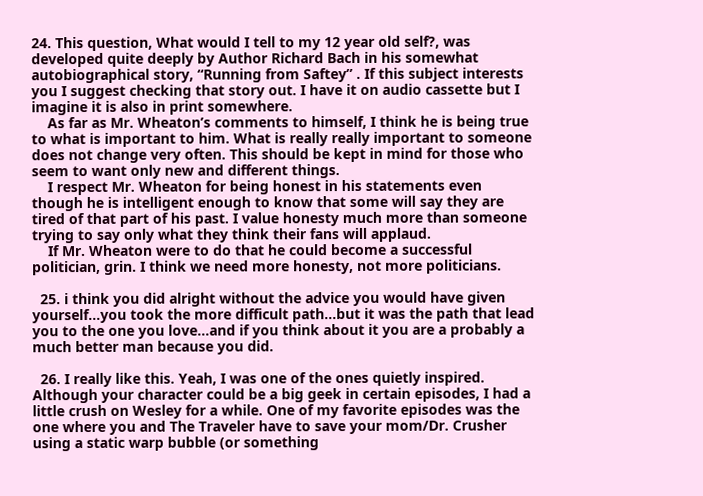24. This question, What would I tell to my 12 year old self?, was developed quite deeply by Author Richard Bach in his somewhat autobiographical story, “Running from Saftey” . If this subject interests you I suggest checking that story out. I have it on audio cassette but I imagine it is also in print somewhere.
    As far as Mr. Wheaton’s comments to himself, I think he is being true to what is important to him. What is really really important to someone does not change very often. This should be kept in mind for those who seem to want only new and different things.
    I respect Mr. Wheaton for being honest in his statements even though he is intelligent enough to know that some will say they are tired of that part of his past. I value honesty much more than someone trying to say only what they think their fans will applaud.
    If Mr. Wheaton were to do that he could become a successful politician, grin. I think we need more honesty, not more politicians.

  25. i think you did alright without the advice you would have given yourself…you took the more difficult path…but it was the path that lead you to the one you love…and if you think about it you are a probably a much better man because you did.

  26. I really like this. Yeah, I was one of the ones quietly inspired. Although your character could be a big geek in certain episodes, I had a little crush on Wesley for a while. One of my favorite episodes was the one where you and The Traveler have to save your mom/Dr. Crusher using a static warp bubble (or something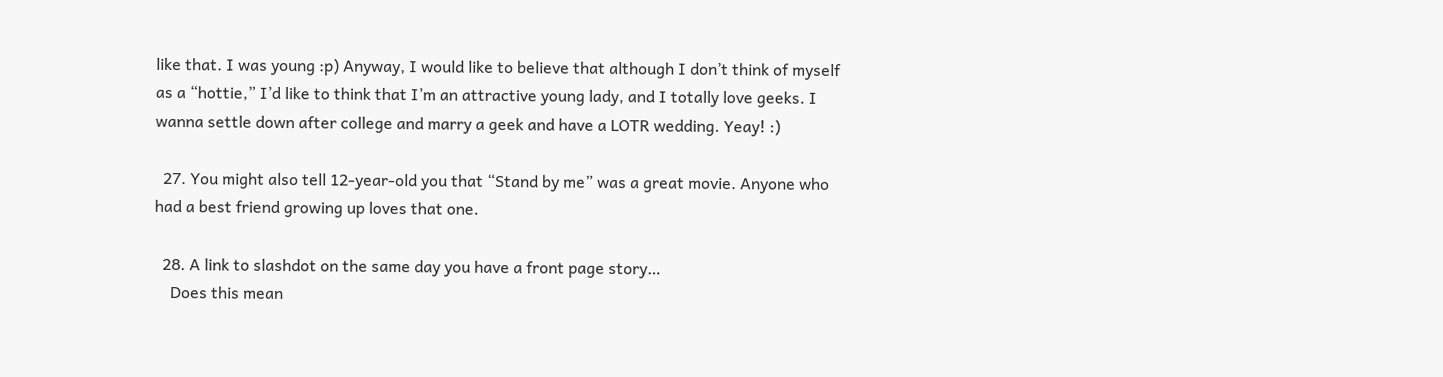like that. I was young :p) Anyway, I would like to believe that although I don’t think of myself as a “hottie,” I’d like to think that I’m an attractive young lady, and I totally love geeks. I wanna settle down after college and marry a geek and have a LOTR wedding. Yeay! :)

  27. You might also tell 12-year-old you that “Stand by me” was a great movie. Anyone who had a best friend growing up loves that one.

  28. A link to slashdot on the same day you have a front page story…
    Does this mean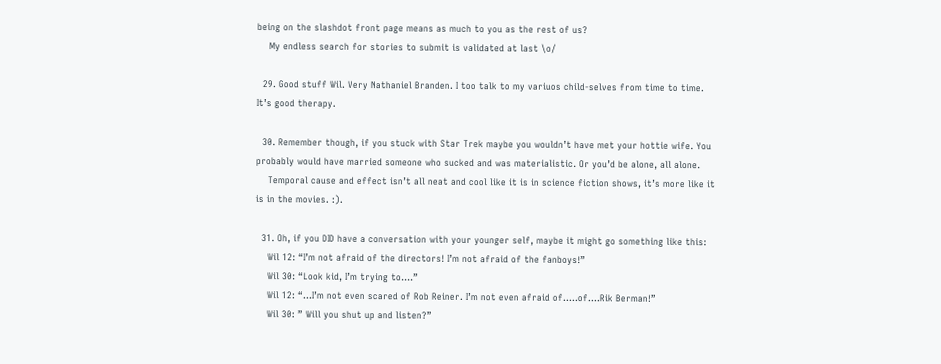being on the slashdot front page means as much to you as the rest of us?
    My endless search for stories to submit is validated at last \o/

  29. Good stuff Wil. Very Nathaniel Branden. I too talk to my variuos child-selves from time to time. It’s good therapy.

  30. Remember though, if you stuck with Star Trek maybe you wouldn’t have met your hottie wife. You probably would have married someone who sucked and was materialistic. Or you’d be alone, all alone.
    Temporal cause and effect isn’t all neat and cool like it is in science fiction shows, it’s more like it is in the movies. :).

  31. Oh, if you DID have a conversation with your younger self, maybe it might go something like this:
    Wil 12: “I’m not afraid of the directors! I’m not afraid of the fanboys!”
    Wil 30: “Look kid, I’m trying to….”
    Wil 12: “…I’m not even scared of Rob Reiner. I’m not even afraid of…..of….Rik Berman!”
    Wil 30: ” Will you shut up and listen?”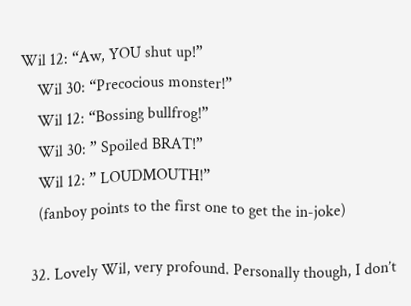Wil 12: “Aw, YOU shut up!”
    Wil 30: “Precocious monster!”
    Wil 12: “Bossing bullfrog!”
    Wil 30: ” Spoiled BRAT!”
    Wil 12: ” LOUDMOUTH!”
    (fanboy points to the first one to get the in-joke)

  32. Lovely Wil, very profound. Personally though, I don’t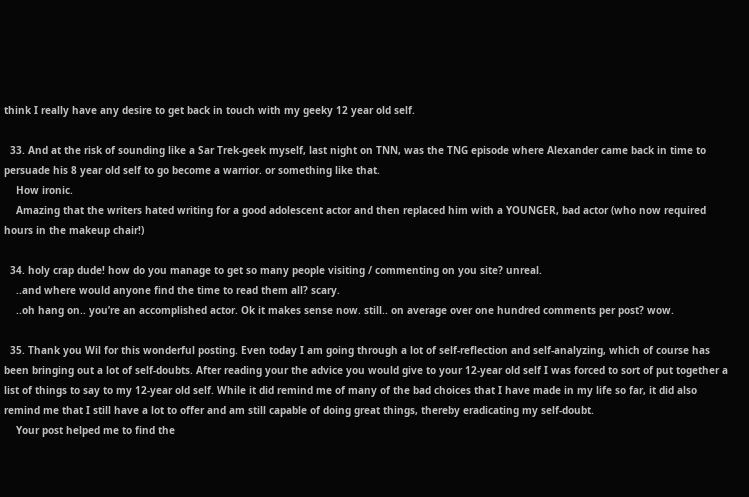think I really have any desire to get back in touch with my geeky 12 year old self.

  33. And at the risk of sounding like a Sar Trek-geek myself, last night on TNN, was the TNG episode where Alexander came back in time to persuade his 8 year old self to go become a warrior. or something like that.
    How ironic.
    Amazing that the writers hated writing for a good adolescent actor and then replaced him with a YOUNGER, bad actor (who now required hours in the makeup chair!)

  34. holy crap dude! how do you manage to get so many people visiting / commenting on you site? unreal.
    ..and where would anyone find the time to read them all? scary.
    ..oh hang on.. you’re an accomplished actor. Ok it makes sense now. still.. on average over one hundred comments per post? wow.

  35. Thank you Wil for this wonderful posting. Even today I am going through a lot of self-reflection and self-analyzing, which of course has been bringing out a lot of self-doubts. After reading your the advice you would give to your 12-year old self I was forced to sort of put together a list of things to say to my 12-year old self. While it did remind me of many of the bad choices that I have made in my life so far, it did also remind me that I still have a lot to offer and am still capable of doing great things, thereby eradicating my self-doubt.
    Your post helped me to find the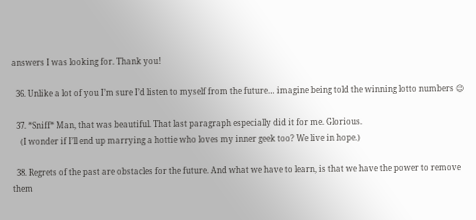answers I was looking for. Thank you!

  36. Unlike a lot of you I’m sure I’d listen to myself from the future… imagine being told the winning lotto numbers 😉

  37. *Sniff* Man, that was beautiful. That last paragraph especially did it for me. Glorious.
    (I wonder if I’ll end up marrying a hottie who loves my inner geek too? We live in hope.)

  38. Regrets of the past are obstacles for the future. And what we have to learn, is that we have the power to remove them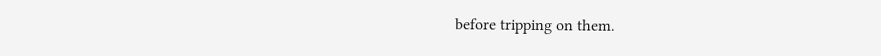before tripping on them.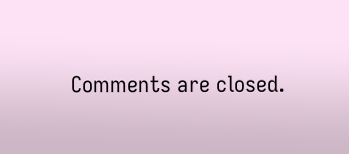Comments are closed.